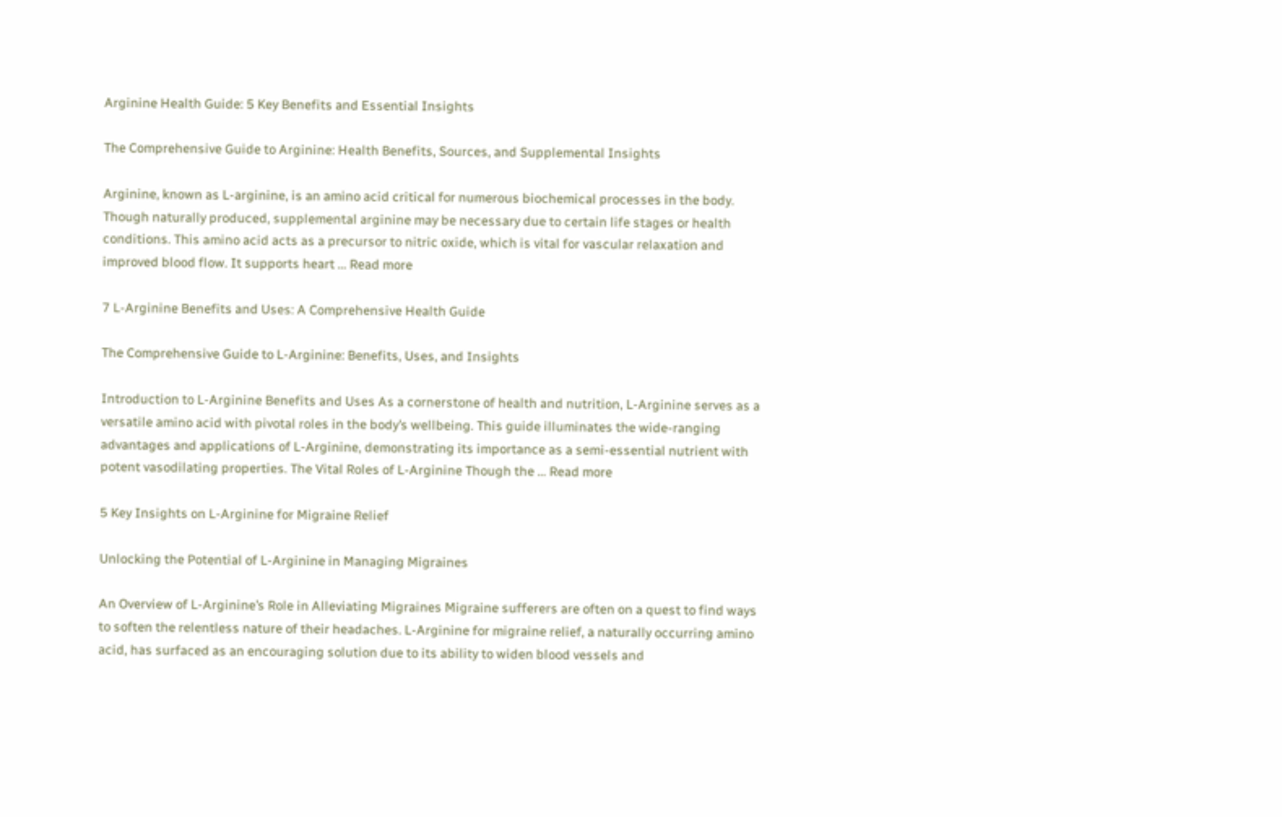Arginine Health Guide: 5 Key Benefits and Essential Insights

The Comprehensive Guide to Arginine: Health Benefits, Sources, and Supplemental Insights

Arginine, known as L-arginine, is an amino acid critical for numerous biochemical processes in the body. Though naturally produced, supplemental arginine may be necessary due to certain life stages or health conditions. This amino acid acts as a precursor to nitric oxide, which is vital for vascular relaxation and improved blood flow. It supports heart … Read more

7 L-Arginine Benefits and Uses: A Comprehensive Health Guide

The Comprehensive Guide to L-Arginine: Benefits, Uses, and Insights

Introduction to L-Arginine Benefits and Uses As a cornerstone of health and nutrition, L-Arginine serves as a versatile amino acid with pivotal roles in the body’s wellbeing. This guide illuminates the wide-ranging advantages and applications of L-Arginine, demonstrating its importance as a semi-essential nutrient with potent vasodilating properties. The Vital Roles of L-Arginine Though the … Read more

5 Key Insights on L-Arginine for Migraine Relief

Unlocking the Potential of L-Arginine in Managing Migraines

An Overview of L-Arginine’s Role in Alleviating Migraines Migraine sufferers are often on a quest to find ways to soften the relentless nature of their headaches. L-Arginine for migraine relief, a naturally occurring amino acid, has surfaced as an encouraging solution due to its ability to widen blood vessels and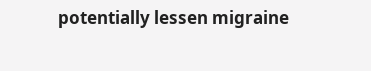potentially lessen migraine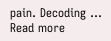pain. Decoding … Read more